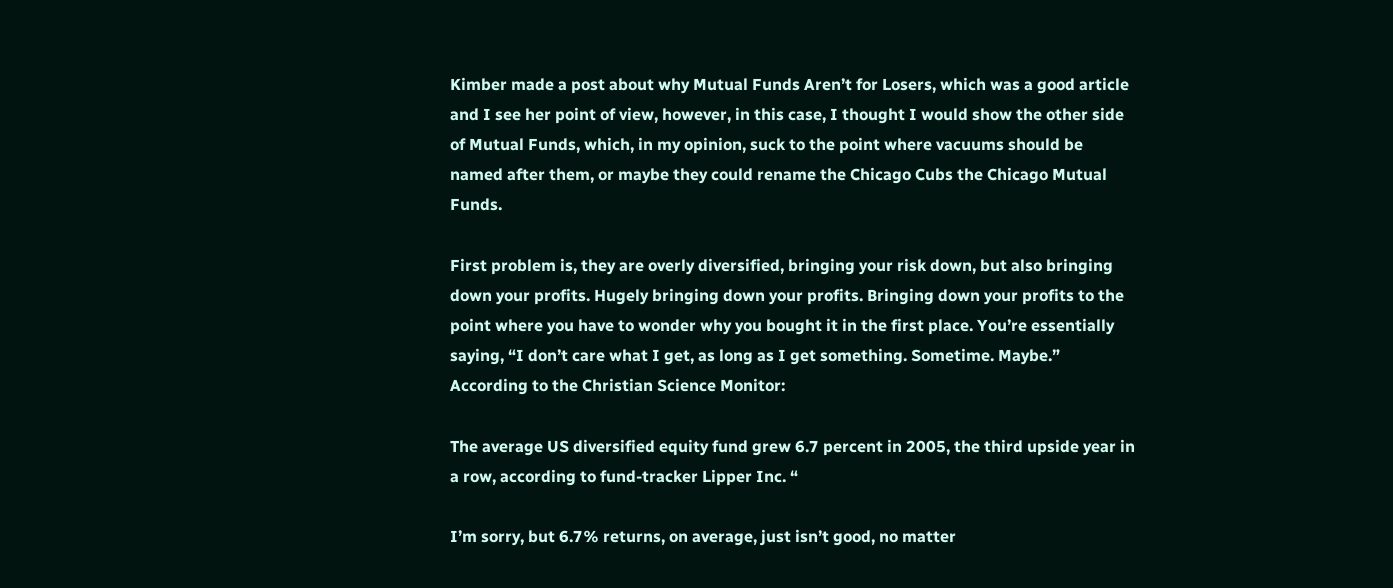Kimber made a post about why Mutual Funds Aren’t for Losers, which was a good article and I see her point of view, however, in this case, I thought I would show the other side of Mutual Funds, which, in my opinion, suck to the point where vacuums should be named after them, or maybe they could rename the Chicago Cubs the Chicago Mutual Funds.

First problem is, they are overly diversified, bringing your risk down, but also bringing down your profits. Hugely bringing down your profits. Bringing down your profits to the point where you have to wonder why you bought it in the first place. You’re essentially saying, “I don’t care what I get, as long as I get something. Sometime. Maybe.” According to the Christian Science Monitor:

The average US diversified equity fund grew 6.7 percent in 2005, the third upside year in a row, according to fund-tracker Lipper Inc. “

I’m sorry, but 6.7% returns, on average, just isn’t good, no matter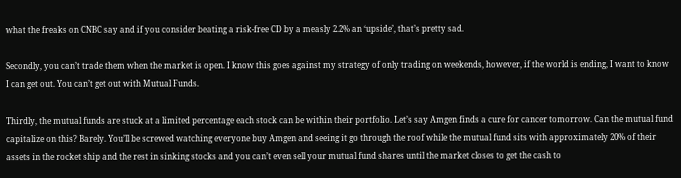what the freaks on CNBC say and if you consider beating a risk-free CD by a measly 2.2% an ‘upside’, that’s pretty sad.

Secondly, you can’t trade them when the market is open. I know this goes against my strategy of only trading on weekends, however, if the world is ending, I want to know I can get out. You can’t get out with Mutual Funds.

Thirdly, the mutual funds are stuck at a limited percentage each stock can be within their portfolio. Let’s say Amgen finds a cure for cancer tomorrow. Can the mutual fund capitalize on this? Barely. You’ll be screwed watching everyone buy Amgen and seeing it go through the roof while the mutual fund sits with approximately 20% of their assets in the rocket ship and the rest in sinking stocks and you can’t even sell your mutual fund shares until the market closes to get the cash to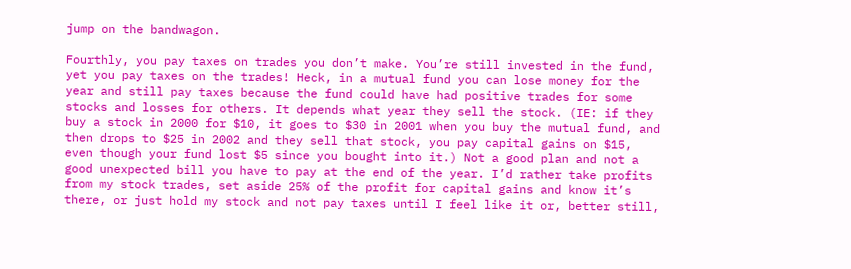jump on the bandwagon.

Fourthly, you pay taxes on trades you don’t make. You’re still invested in the fund, yet you pay taxes on the trades! Heck, in a mutual fund you can lose money for the year and still pay taxes because the fund could have had positive trades for some stocks and losses for others. It depends what year they sell the stock. (IE: if they buy a stock in 2000 for $10, it goes to $30 in 2001 when you buy the mutual fund, and then drops to $25 in 2002 and they sell that stock, you pay capital gains on $15, even though your fund lost $5 since you bought into it.) Not a good plan and not a good unexpected bill you have to pay at the end of the year. I’d rather take profits from my stock trades, set aside 25% of the profit for capital gains and know it’s there, or just hold my stock and not pay taxes until I feel like it or, better still,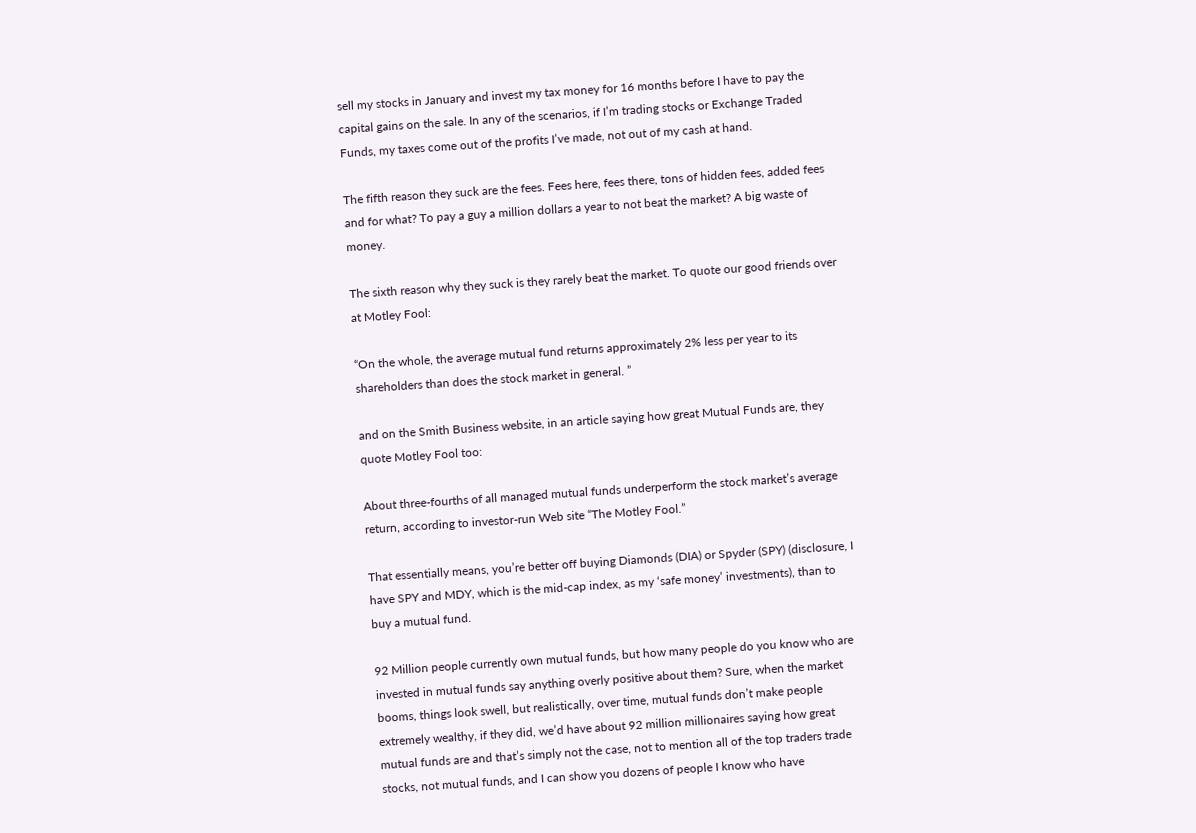sell my stocks in January and invest my tax money for 16 months before I have to pay the capital gains on the sale. In any of the scenarios, if I’m trading stocks or Exchange Traded Funds, my taxes come out of the profits I’ve made, not out of my cash at hand.

The fifth reason they suck are the fees. Fees here, fees there, tons of hidden fees, added fees and for what? To pay a guy a million dollars a year to not beat the market? A big waste of money.

The sixth reason why they suck is they rarely beat the market. To quote our good friends over at Motley Fool:

“On the whole, the average mutual fund returns approximately 2% less per year to its shareholders than does the stock market in general. ”

and on the Smith Business website, in an article saying how great Mutual Funds are, they quote Motley Fool too:

About three-fourths of all managed mutual funds underperform the stock market’s average return, according to investor-run Web site “The Motley Fool.”

That essentially means, you’re better off buying Diamonds (DIA) or Spyder (SPY) (disclosure, I have SPY and MDY, which is the mid-cap index, as my ‘safe money’ investments), than to buy a mutual fund.

92 Million people currently own mutual funds, but how many people do you know who are invested in mutual funds say anything overly positive about them? Sure, when the market booms, things look swell, but realistically, over time, mutual funds don’t make people extremely wealthy, if they did, we’d have about 92 million millionaires saying how great mutual funds are and that’s simply not the case, not to mention all of the top traders trade stocks, not mutual funds, and I can show you dozens of people I know who have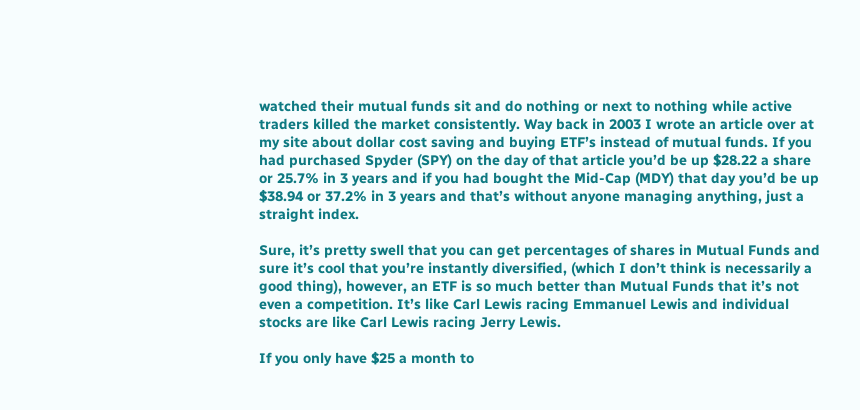watched their mutual funds sit and do nothing or next to nothing while active traders killed the market consistently. Way back in 2003 I wrote an article over at my site about dollar cost saving and buying ETF’s instead of mutual funds. If you had purchased Spyder (SPY) on the day of that article you’d be up $28.22 a share or 25.7% in 3 years and if you had bought the Mid-Cap (MDY) that day you’d be up $38.94 or 37.2% in 3 years and that’s without anyone managing anything, just a straight index.

Sure, it’s pretty swell that you can get percentages of shares in Mutual Funds and sure it’s cool that you’re instantly diversified, (which I don’t think is necessarily a good thing), however, an ETF is so much better than Mutual Funds that it’s not even a competition. It’s like Carl Lewis racing Emmanuel Lewis and individual stocks are like Carl Lewis racing Jerry Lewis.

If you only have $25 a month to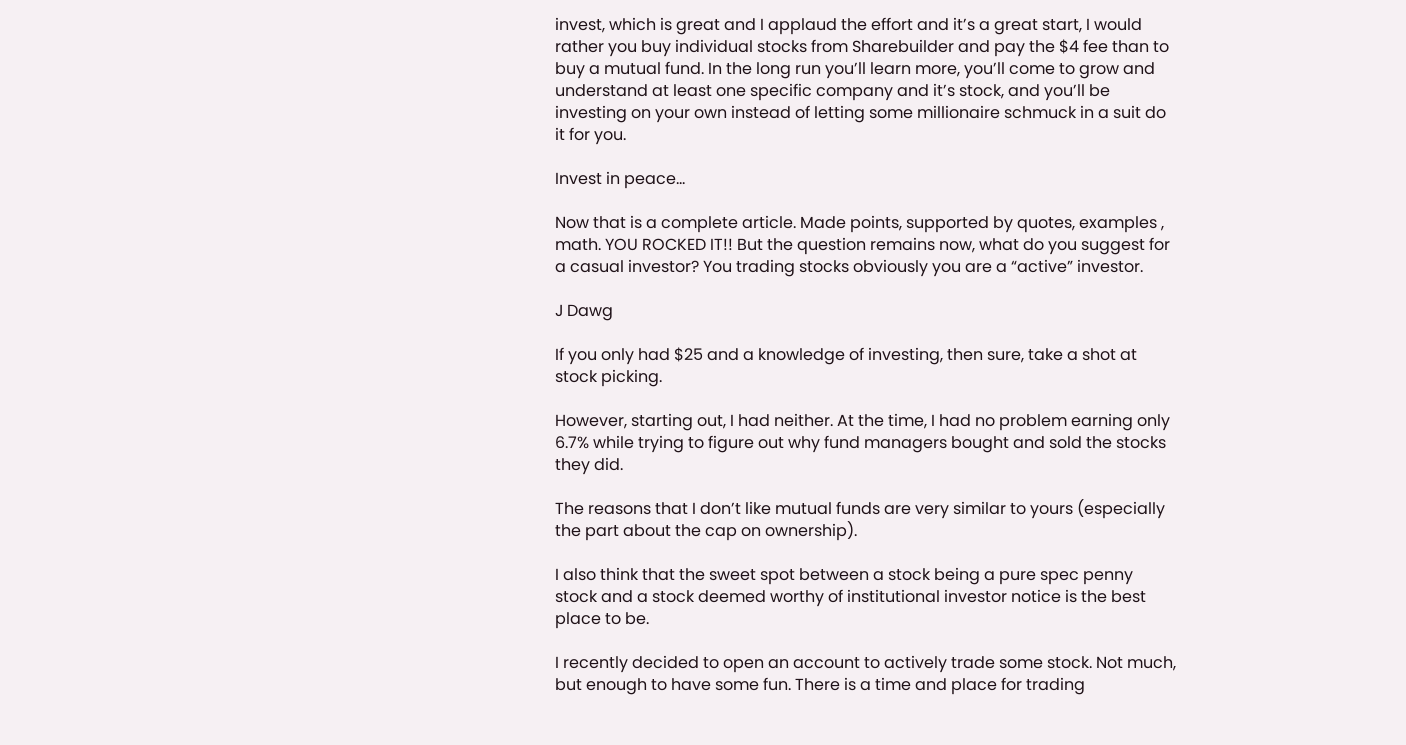invest, which is great and I applaud the effort and it’s a great start, I would rather you buy individual stocks from Sharebuilder and pay the $4 fee than to buy a mutual fund. In the long run you’ll learn more, you’ll come to grow and understand at least one specific company and it’s stock, and you’ll be investing on your own instead of letting some millionaire schmuck in a suit do it for you.

Invest in peace…

Now that is a complete article. Made points, supported by quotes, examples , math. YOU ROCKED IT!! But the question remains now, what do you suggest for a casual investor? You trading stocks obviously you are a “active” investor.

J Dawg

If you only had $25 and a knowledge of investing, then sure, take a shot at stock picking.

However, starting out, I had neither. At the time, I had no problem earning only 6.7% while trying to figure out why fund managers bought and sold the stocks they did.

The reasons that I don’t like mutual funds are very similar to yours (especially the part about the cap on ownership).

I also think that the sweet spot between a stock being a pure spec penny stock and a stock deemed worthy of institutional investor notice is the best place to be.

I recently decided to open an account to actively trade some stock. Not much, but enough to have some fun. There is a time and place for trading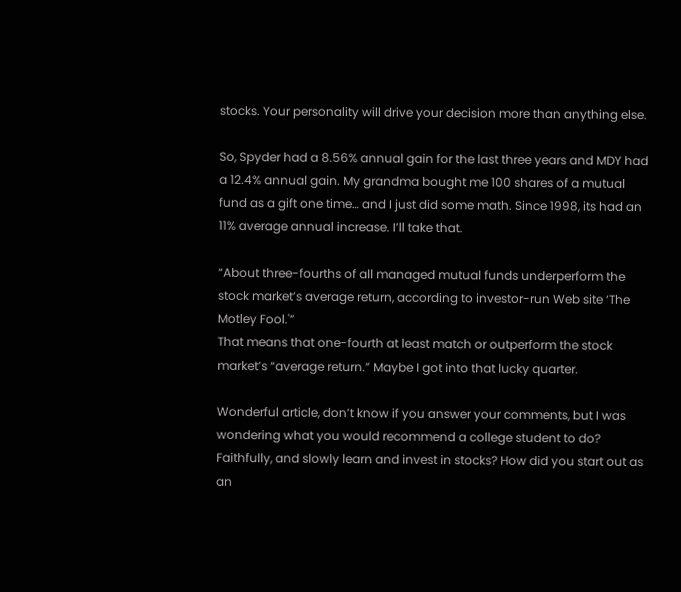stocks. Your personality will drive your decision more than anything else.

So, Spyder had a 8.56% annual gain for the last three years and MDY had a 12.4% annual gain. My grandma bought me 100 shares of a mutual fund as a gift one time… and I just did some math. Since 1998, its had an 11% average annual increase. I’ll take that.

“About three-fourths of all managed mutual funds underperform the stock market’s average return, according to investor-run Web site ‘The Motley Fool.'”
That means that one-fourth at least match or outperform the stock market’s “average return.” Maybe I got into that lucky quarter.

Wonderful article, don’t know if you answer your comments, but I was wondering what you would recommend a college student to do? Faithfully, and slowly learn and invest in stocks? How did you start out as an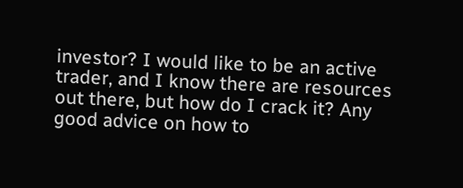investor? I would like to be an active trader, and I know there are resources out there, but how do I crack it? Any good advice on how to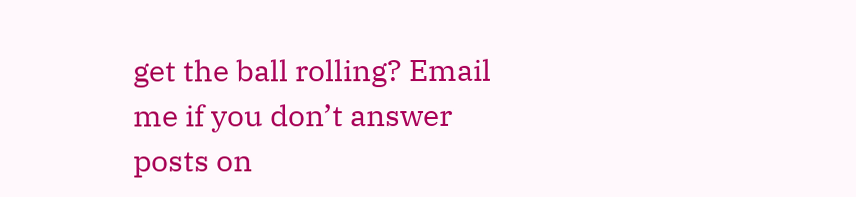get the ball rolling? Email me if you don’t answer posts on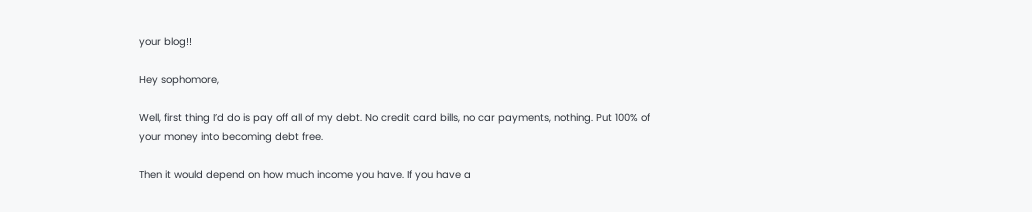your blog!!

Hey sophomore,

Well, first thing I’d do is pay off all of my debt. No credit card bills, no car payments, nothing. Put 100% of your money into becoming debt free.

Then it would depend on how much income you have. If you have a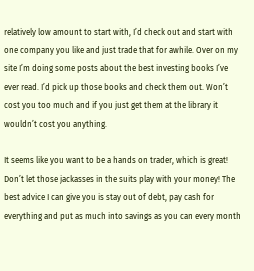relatively low amount to start with, I’d check out and start with one company you like and just trade that for awhile. Over on my site I’m doing some posts about the best investing books I’ve ever read. I’d pick up those books and check them out. Won’t cost you too much and if you just get them at the library it wouldn’t cost you anything.

It seems like you want to be a hands on trader, which is great! Don’t let those jackasses in the suits play with your money! The best advice I can give you is stay out of debt, pay cash for everything and put as much into savings as you can every month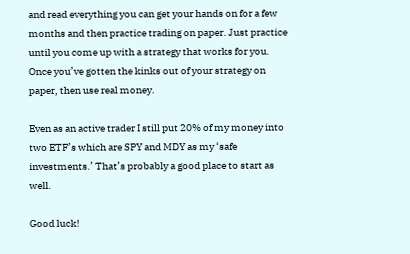and read everything you can get your hands on for a few months and then practice trading on paper. Just practice until you come up with a strategy that works for you. Once you’ve gotten the kinks out of your strategy on paper, then use real money.

Even as an active trader I still put 20% of my money into two ETF’s which are SPY and MDY as my ‘safe investments.’ That’s probably a good place to start as well.

Good luck!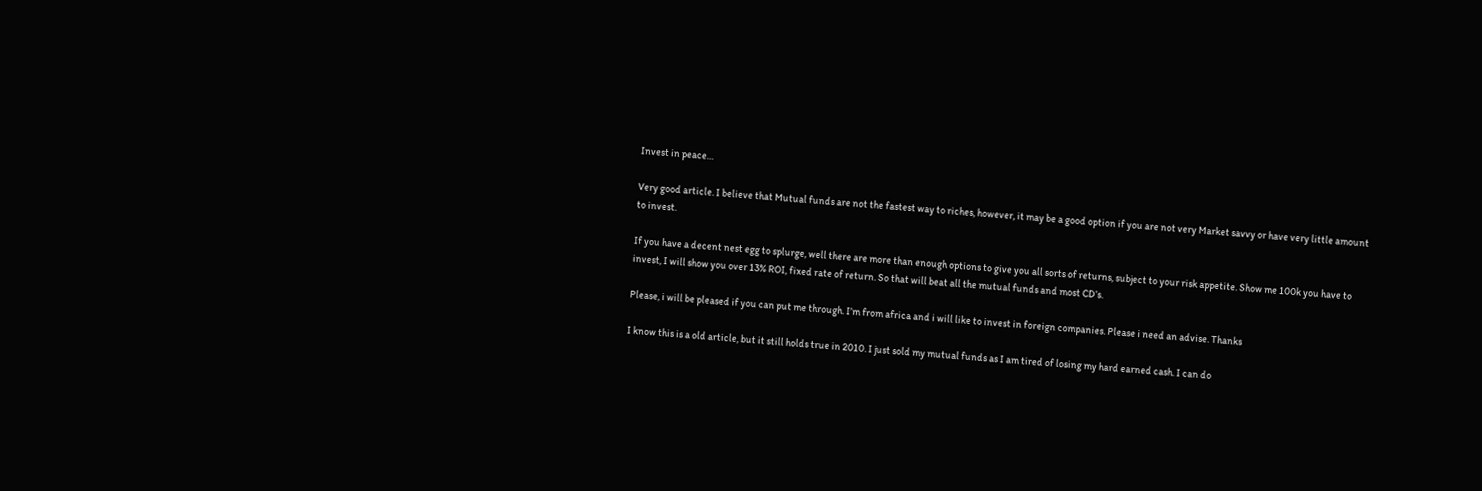Invest in peace…

Very good article. I believe that Mutual funds are not the fastest way to riches, however, it may be a good option if you are not very Market savvy or have very little amount to invest.

If you have a decent nest egg to splurge, well there are more than enough options to give you all sorts of returns, subject to your risk appetite. Show me 100k you have to invest, I will show you over 13% ROI, fixed rate of return. So that will beat all the mutual funds and most CD’s.

Please, i will be pleased if you can put me through. I’m from africa and i will like to invest in foreign companies. Please i need an advise. Thanks

I know this is a old article, but it still holds true in 2010. I just sold my mutual funds as I am tired of losing my hard earned cash. I can do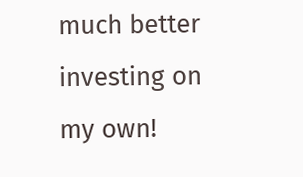much better investing on my own!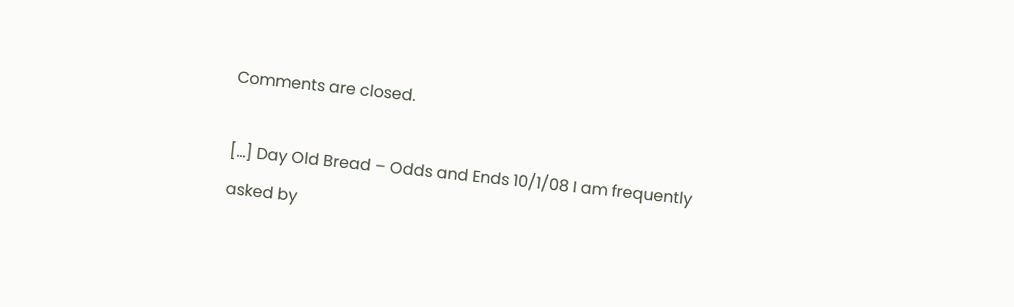Comments are closed.

[…] Day Old Bread – Odds and Ends 10/1/08 I am frequently asked by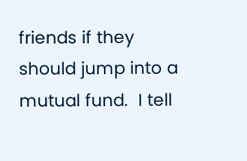friends if they should jump into a mutual fund.  I tell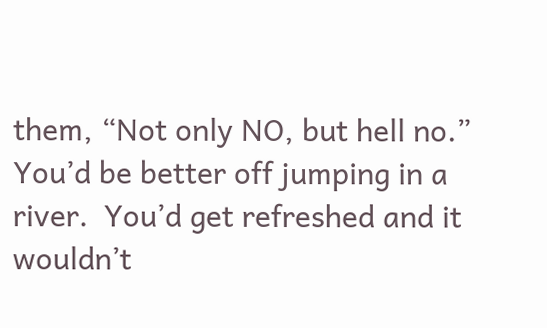them, “Not only NO, but hell no.”  You’d be better off jumping in a river.  You’d get refreshed and it wouldn’t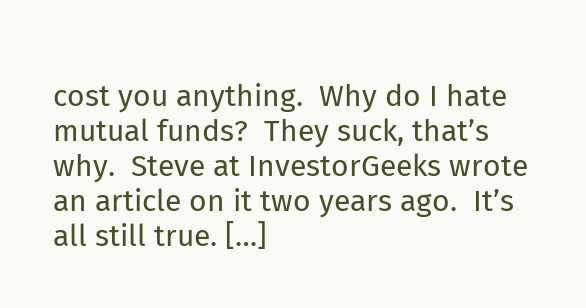cost you anything.  Why do I hate mutual funds?  They suck, that’s why.  Steve at InvestorGeeks wrote an article on it two years ago.  It’s all still true. […]